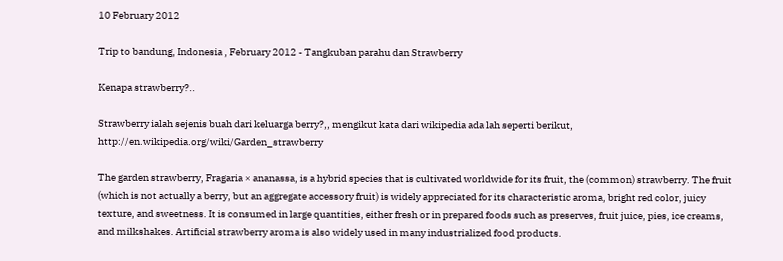10 February 2012

Trip to bandung, Indonesia , February 2012 - Tangkuban parahu dan Strawberry

Kenapa strawberry?..

Strawberry ialah sejenis buah dari keluarga berry?,, mengikut kata dari wikipedia ada lah seperti berikut, http://en.wikipedia.org/wiki/Garden_strawberry

The garden strawberry, Fragaria × ananassa, is a hybrid species that is cultivated worldwide for its fruit, the (common) strawberry. The fruit (which is not actually a berry, but an aggregate accessory fruit) is widely appreciated for its characteristic aroma, bright red color, juicy texture, and sweetness. It is consumed in large quantities, either fresh or in prepared foods such as preserves, fruit juice, pies, ice creams, and milkshakes. Artificial strawberry aroma is also widely used in many industrialized food products.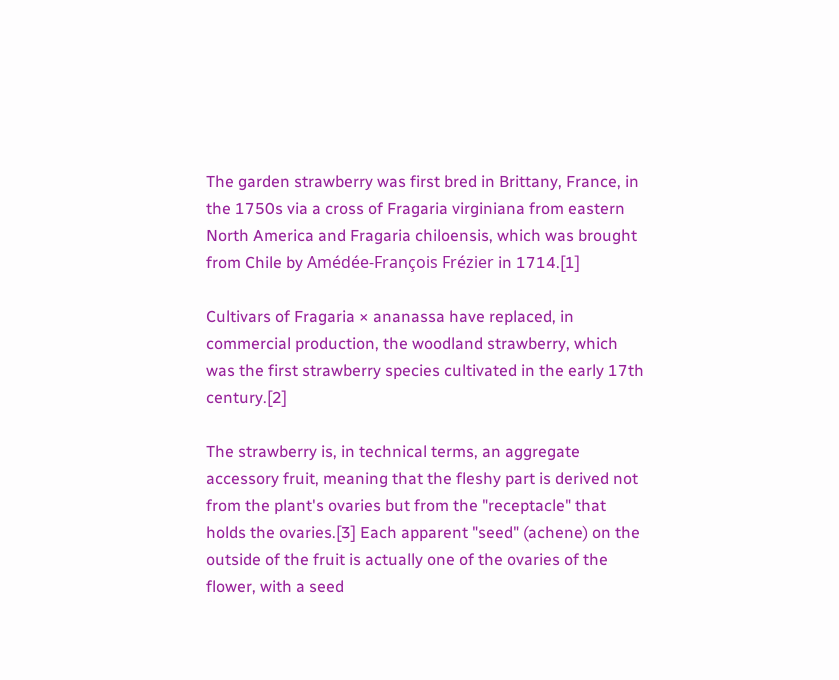The garden strawberry was first bred in Brittany, France, in the 1750s via a cross of Fragaria virginiana from eastern North America and Fragaria chiloensis, which was brought from Chile by Amédée-François Frézier in 1714.[1]

Cultivars of Fragaria × ananassa have replaced, in commercial production, the woodland strawberry, which was the first strawberry species cultivated in the early 17th century.[2]

The strawberry is, in technical terms, an aggregate accessory fruit, meaning that the fleshy part is derived not from the plant's ovaries but from the "receptacle" that holds the ovaries.[3] Each apparent "seed" (achene) on the outside of the fruit is actually one of the ovaries of the flower, with a seed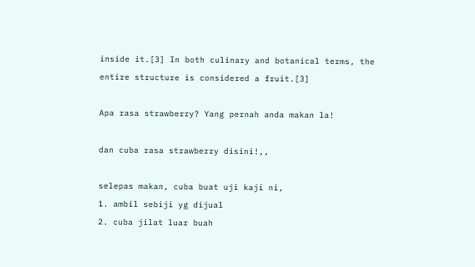inside it.[3] In both culinary and botanical terms, the entire structure is considered a fruit.[3]

Apa rasa strawberry? Yang pernah anda makan la!

dan cuba rasa strawberry disini!,,

selepas makan, cuba buat uji kaji ni,
1. ambil sebiji yg dijual
2. cuba jilat luar buah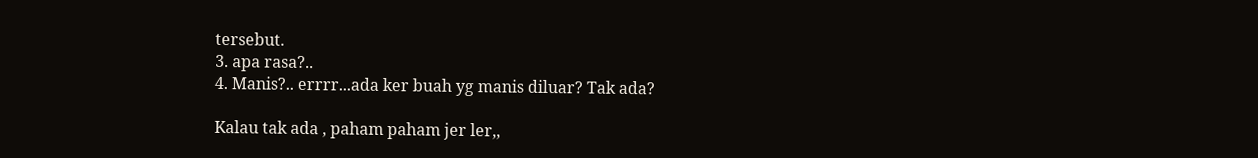tersebut.
3. apa rasa?..
4. Manis?.. errrr...ada ker buah yg manis diluar? Tak ada?

Kalau tak ada , paham paham jer ler,,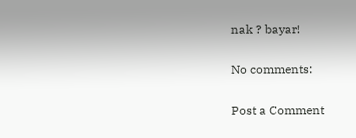nak ? bayar!

No comments:

Post a Comment